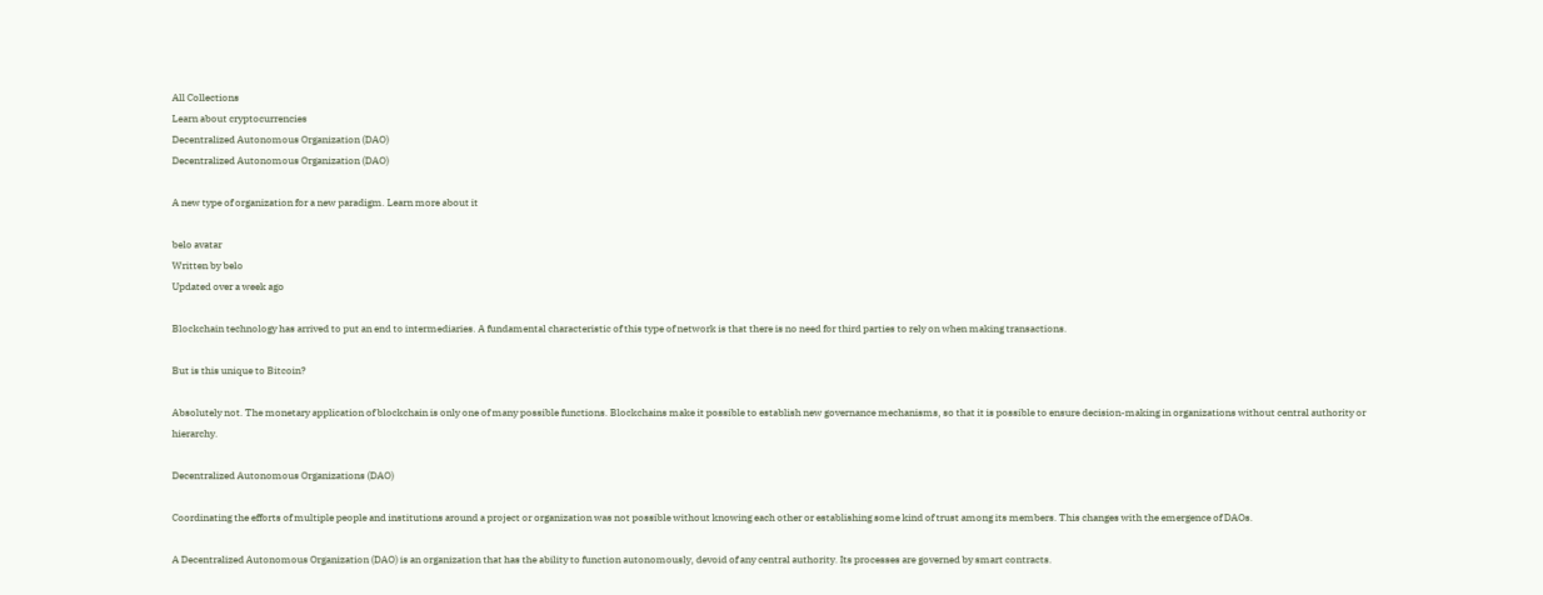All Collections
Learn about cryptocurrencies
Decentralized Autonomous Organization (DAO)
Decentralized Autonomous Organization (DAO)

A new type of organization for a new paradigm. Learn more about it

belo avatar
Written by belo
Updated over a week ago

Blockchain technology has arrived to put an end to intermediaries. A fundamental characteristic of this type of network is that there is no need for third parties to rely on when making transactions.

But is this unique to Bitcoin?

Absolutely not. The monetary application of blockchain is only one of many possible functions. Blockchains make it possible to establish new governance mechanisms, so that it is possible to ensure decision-making in organizations without central authority or hierarchy.

Decentralized Autonomous Organizations (DAO)

Coordinating the efforts of multiple people and institutions around a project or organization was not possible without knowing each other or establishing some kind of trust among its members. This changes with the emergence of DAOs.

A Decentralized Autonomous Organization (DAO) is an organization that has the ability to function autonomously, devoid of any central authority. Its processes are governed by smart contracts.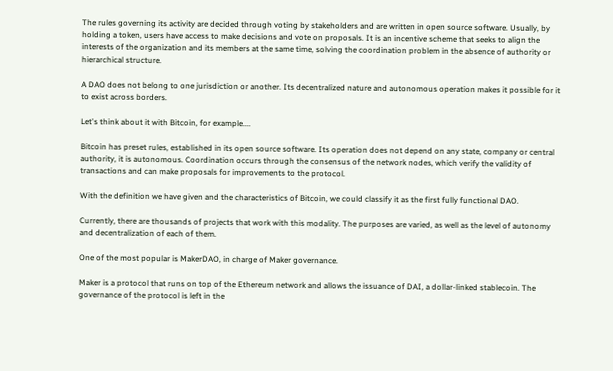The rules governing its activity are decided through voting by stakeholders and are written in open source software. Usually, by holding a token, users have access to make decisions and vote on proposals. It is an incentive scheme that seeks to align the interests of the organization and its members at the same time, solving the coordination problem in the absence of authority or hierarchical structure.

A DAO does not belong to one jurisdiction or another. Its decentralized nature and autonomous operation makes it possible for it to exist across borders.

Let's think about it with Bitcoin, for example....

Bitcoin has preset rules, established in its open source software. Its operation does not depend on any state, company or central authority, it is autonomous. Coordination occurs through the consensus of the network nodes, which verify the validity of transactions and can make proposals for improvements to the protocol.

With the definition we have given and the characteristics of Bitcoin, we could classify it as the first fully functional DAO.

Currently, there are thousands of projects that work with this modality. The purposes are varied, as well as the level of autonomy and decentralization of each of them.

One of the most popular is MakerDAO, in charge of Maker governance.

Maker is a protocol that runs on top of the Ethereum network and allows the issuance of DAI, a dollar-linked stablecoin. The governance of the protocol is left in the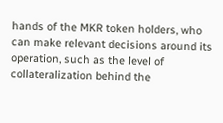hands of the MKR token holders, who can make relevant decisions around its operation, such as the level of collateralization behind the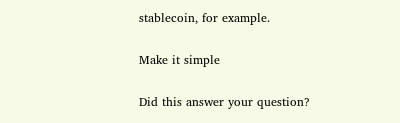stablecoin, for example.

Make it simple

Did this answer your question?